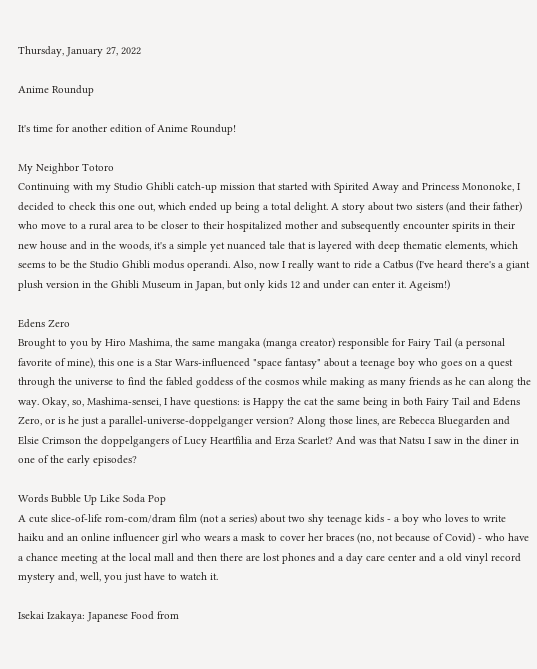Thursday, January 27, 2022

Anime Roundup

It's time for another edition of Anime Roundup!

My Neighbor Totoro
Continuing with my Studio Ghibli catch-up mission that started with Spirited Away and Princess Mononoke, I decided to check this one out, which ended up being a total delight. A story about two sisters (and their father) who move to a rural area to be closer to their hospitalized mother and subsequently encounter spirits in their new house and in the woods, it's a simple yet nuanced tale that is layered with deep thematic elements, which seems to be the Studio Ghibli modus operandi. Also, now I really want to ride a Catbus (I've heard there's a giant plush version in the Ghibli Museum in Japan, but only kids 12 and under can enter it. Ageism!)

Edens Zero
Brought to you by Hiro Mashima, the same mangaka (manga creator) responsible for Fairy Tail (a personal favorite of mine), this one is a Star Wars-influenced "space fantasy" about a teenage boy who goes on a quest through the universe to find the fabled goddess of the cosmos while making as many friends as he can along the way. Okay, so, Mashima-sensei, I have questions: is Happy the cat the same being in both Fairy Tail and Edens Zero, or is he just a parallel-universe-doppelganger version? Along those lines, are Rebecca Bluegarden and Elsie Crimson the doppelgangers of Lucy Heartfilia and Erza Scarlet? And was that Natsu I saw in the diner in one of the early episodes?

Words Bubble Up Like Soda Pop
A cute slice-of-life rom-com/dram film (not a series) about two shy teenage kids - a boy who loves to write haiku and an online influencer girl who wears a mask to cover her braces (no, not because of Covid) - who have a chance meeting at the local mall and then there are lost phones and a day care center and a old vinyl record mystery and, well, you just have to watch it.

Isekai Izakaya: Japanese Food from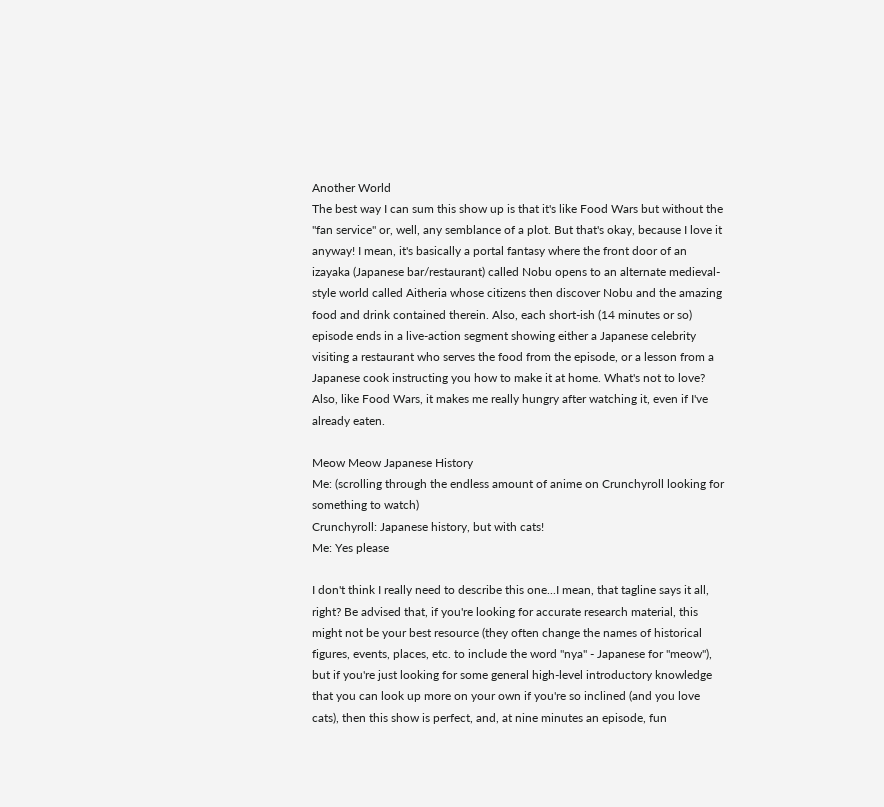Another World
The best way I can sum this show up is that it's like Food Wars but without the "fan service" or, well, any semblance of a plot. But that's okay, because I love it anyway! I mean, it's basically a portal fantasy where the front door of an izayaka (Japanese bar/restaurant) called Nobu opens to an alternate medieval-style world called Aitheria whose citizens then discover Nobu and the amazing food and drink contained therein. Also, each short-ish (14 minutes or so) episode ends in a live-action segment showing either a Japanese celebrity visiting a restaurant who serves the food from the episode, or a lesson from a Japanese cook instructing you how to make it at home. What's not to love? Also, like Food Wars, it makes me really hungry after watching it, even if I've already eaten.

Meow Meow Japanese History
Me: (scrolling through the endless amount of anime on Crunchyroll looking for something to watch)
Crunchyroll: Japanese history, but with cats!
Me: Yes please

I don't think I really need to describe this one...I mean, that tagline says it all, right? Be advised that, if you're looking for accurate research material, this might not be your best resource (they often change the names of historical figures, events, places, etc. to include the word "nya" - Japanese for "meow"), but if you're just looking for some general high-level introductory knowledge that you can look up more on your own if you're so inclined (and you love cats), then this show is perfect, and, at nine minutes an episode, fun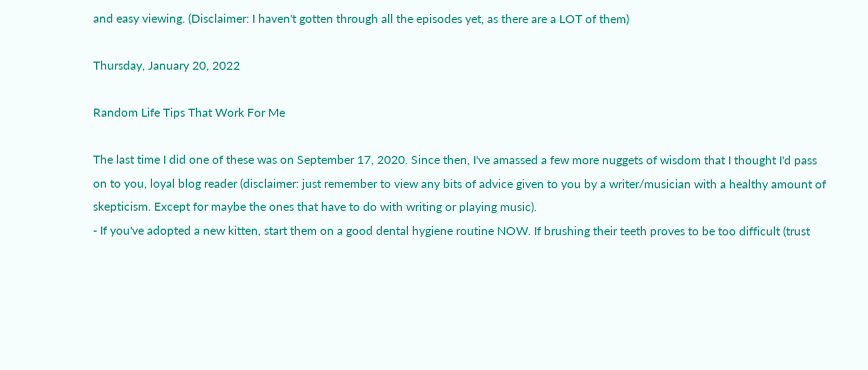and easy viewing. (Disclaimer: I haven't gotten through all the episodes yet, as there are a LOT of them)

Thursday, January 20, 2022

Random Life Tips That Work For Me

The last time I did one of these was on September 17, 2020. Since then, I've amassed a few more nuggets of wisdom that I thought I'd pass on to you, loyal blog reader (disclaimer: just remember to view any bits of advice given to you by a writer/musician with a healthy amount of skepticism. Except for maybe the ones that have to do with writing or playing music).
- If you've adopted a new kitten, start them on a good dental hygiene routine NOW. If brushing their teeth proves to be too difficult (trust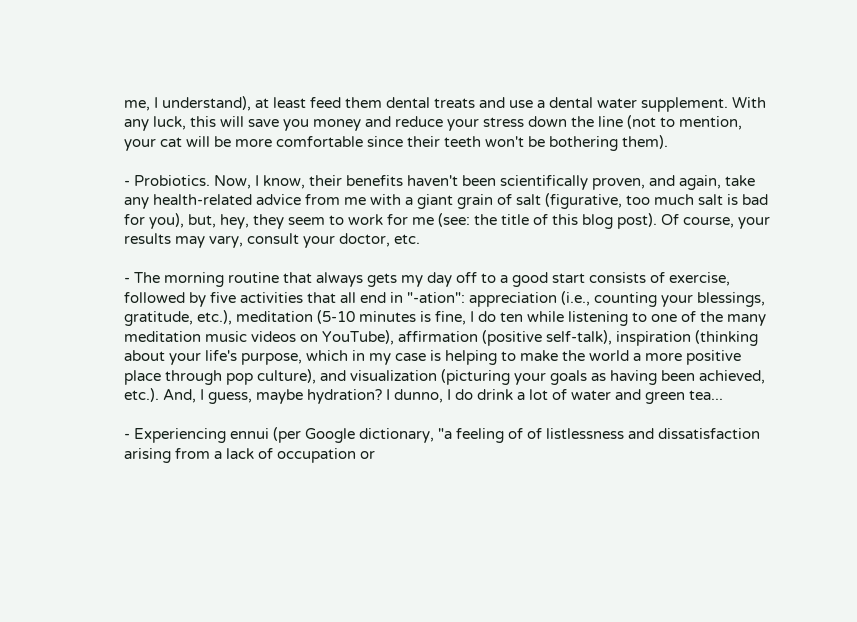me, I understand), at least feed them dental treats and use a dental water supplement. With any luck, this will save you money and reduce your stress down the line (not to mention, your cat will be more comfortable since their teeth won't be bothering them).

- Probiotics. Now, I know, their benefits haven't been scientifically proven, and again, take any health-related advice from me with a giant grain of salt (figurative, too much salt is bad for you), but, hey, they seem to work for me (see: the title of this blog post). Of course, your results may vary, consult your doctor, etc.

- The morning routine that always gets my day off to a good start consists of exercise, followed by five activities that all end in "-ation": appreciation (i.e., counting your blessings, gratitude, etc.), meditation (5-10 minutes is fine, I do ten while listening to one of the many meditation music videos on YouTube), affirmation (positive self-talk), inspiration (thinking about your life's purpose, which in my case is helping to make the world a more positive place through pop culture), and visualization (picturing your goals as having been achieved, etc.). And, I guess, maybe hydration? I dunno, I do drink a lot of water and green tea...

- Experiencing ennui (per Google dictionary, "a feeling of of listlessness and dissatisfaction arising from a lack of occupation or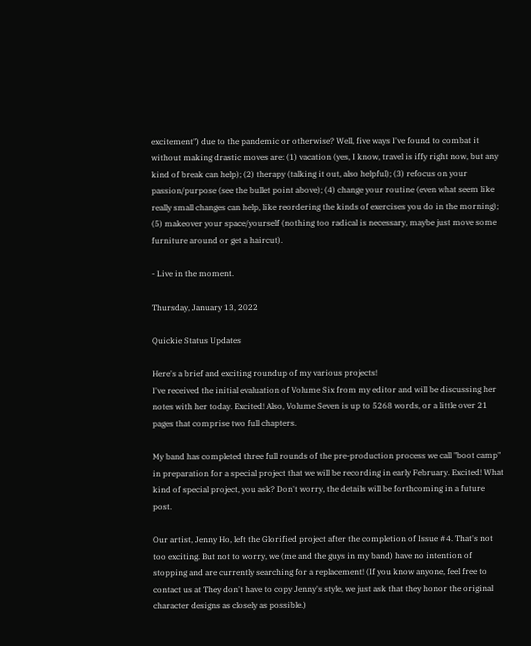excitement") due to the pandemic or otherwise? Well, five ways I've found to combat it without making drastic moves are: (1) vacation (yes, I know, travel is iffy right now, but any kind of break can help); (2) therapy (talking it out, also helpful); (3) refocus on your passion/purpose (see the bullet point above); (4) change your routine (even what seem like really small changes can help, like reordering the kinds of exercises you do in the morning); (5) makeover your space/yourself (nothing too radical is necessary, maybe just move some furniture around or get a haircut).

- Live in the moment.

Thursday, January 13, 2022

Quickie Status Updates

Here's a brief and exciting roundup of my various projects!
I've received the initial evaluation of Volume Six from my editor and will be discussing her notes with her today. Excited! Also, Volume Seven is up to 5268 words, or a little over 21 pages that comprise two full chapters.

My band has completed three full rounds of the pre-production process we call "boot camp" in preparation for a special project that we will be recording in early February. Excited! What kind of special project, you ask? Don't worry, the details will be forthcoming in a future post.

Our artist, Jenny Ho, left the Glorified project after the completion of Issue #4. That's not too exciting. But not to worry, we (me and the guys in my band) have no intention of stopping and are currently searching for a replacement! (If you know anyone, feel free to contact us at They don't have to copy Jenny's style, we just ask that they honor the original character designs as closely as possible.)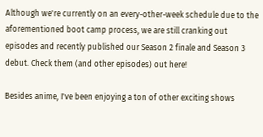Although we're currently on an every-other-week schedule due to the aforementioned boot camp process, we are still cranking out episodes and recently published our Season 2 finale and Season 3 debut. Check them (and other episodes) out here!

Besides anime, I've been enjoying a ton of other exciting shows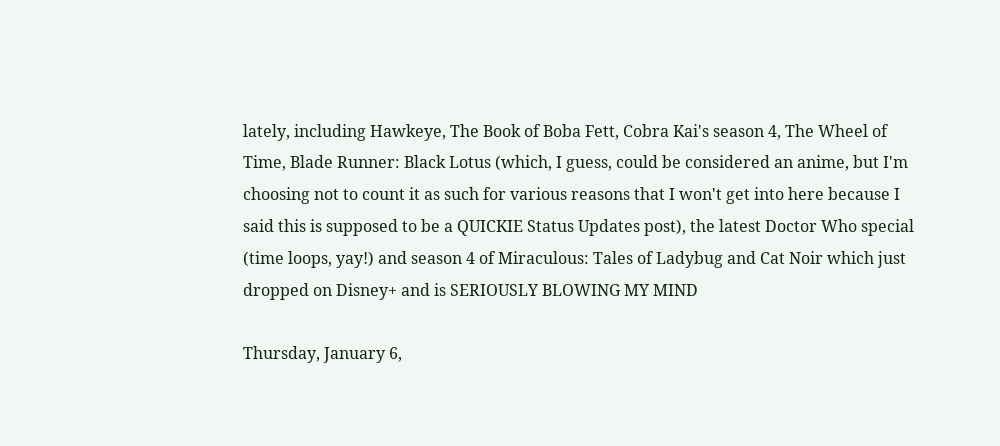lately, including Hawkeye, The Book of Boba Fett, Cobra Kai's season 4, The Wheel of Time, Blade Runner: Black Lotus (which, I guess, could be considered an anime, but I'm choosing not to count it as such for various reasons that I won't get into here because I said this is supposed to be a QUICKIE Status Updates post), the latest Doctor Who special (time loops, yay!) and season 4 of Miraculous: Tales of Ladybug and Cat Noir which just dropped on Disney+ and is SERIOUSLY BLOWING MY MIND

Thursday, January 6,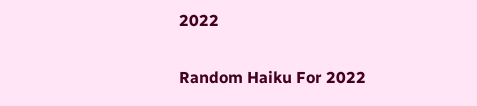2022

Random Haiku For 2022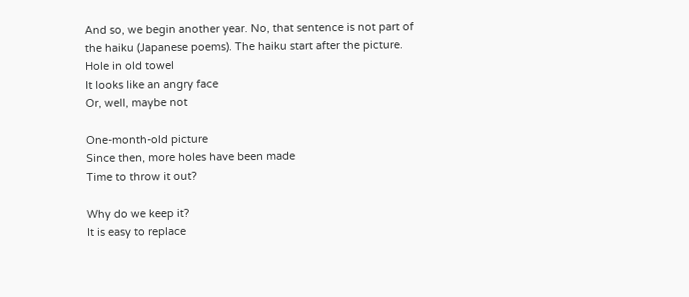And so, we begin another year. No, that sentence is not part of the haiku (Japanese poems). The haiku start after the picture.
Hole in old towel
It looks like an angry face
Or, well, maybe not

One-month-old picture
Since then, more holes have been made
Time to throw it out?

Why do we keep it?
It is easy to replace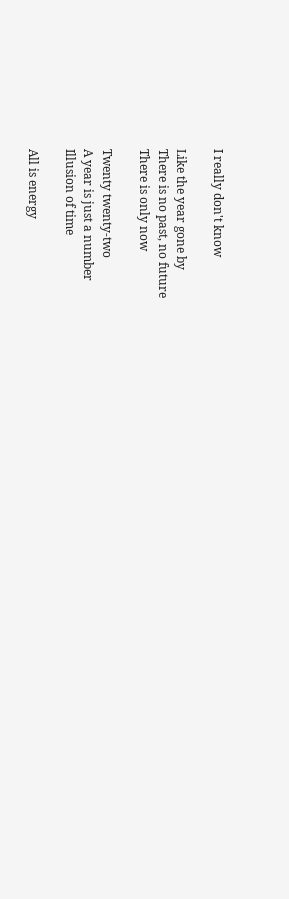I really don't know

Like the year gone by
There is no past, no future
There is only now

Twenty twenty-two
A year is just a number
Illusion of time

All is energy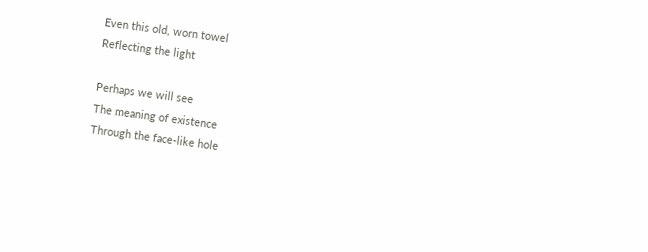Even this old, worn towel
Reflecting the light

Perhaps we will see
The meaning of existence
Through the face-like hole